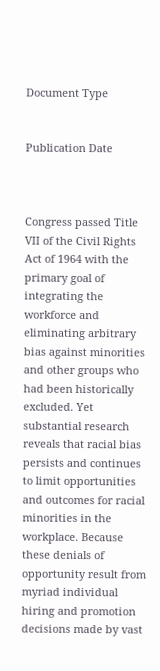Document Type


Publication Date



Congress passed Title VII of the Civil Rights Act of 1964 with the primary goal of integrating the workforce and eliminating arbitrary bias against minorities and other groups who had been historically excluded. Yet substantial research reveals that racial bias persists and continues to limit opportunities and outcomes for racial minorities in the workplace. Because these denials of opportunity result from myriad individual hiring and promotion decisions made by vast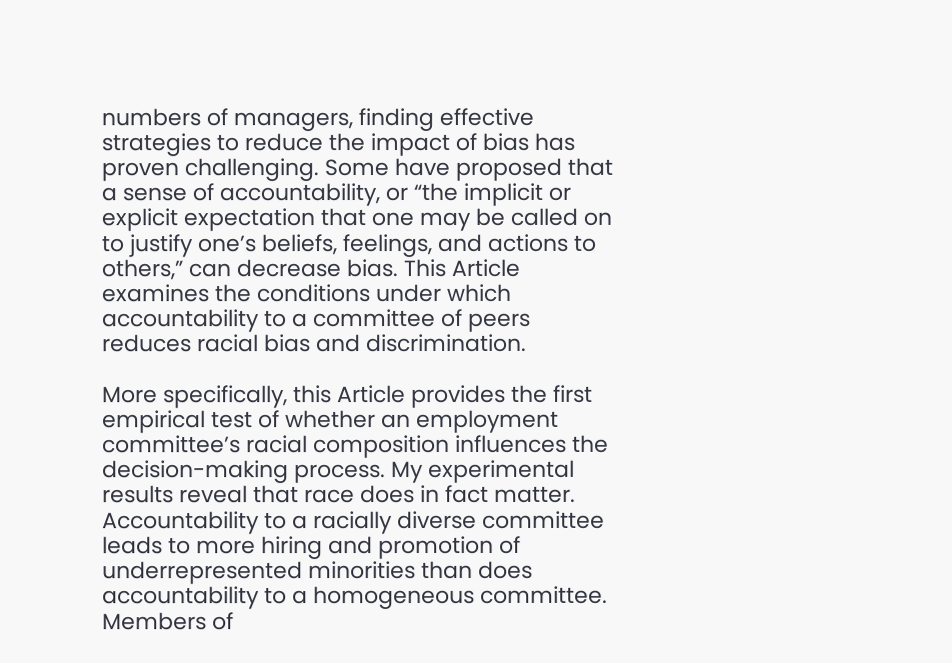numbers of managers, finding effective strategies to reduce the impact of bias has proven challenging. Some have proposed that a sense of accountability, or “the implicit or explicit expectation that one may be called on to justify one’s beliefs, feelings, and actions to others,” can decrease bias. This Article examines the conditions under which accountability to a committee of peers reduces racial bias and discrimination.

More specifically, this Article provides the first empirical test of whether an employment committee’s racial composition influences the decision-making process. My experimental results reveal that race does in fact matter. Accountability to a racially diverse committee leads to more hiring and promotion of underrepresented minorities than does accountability to a homogeneous committee. Members of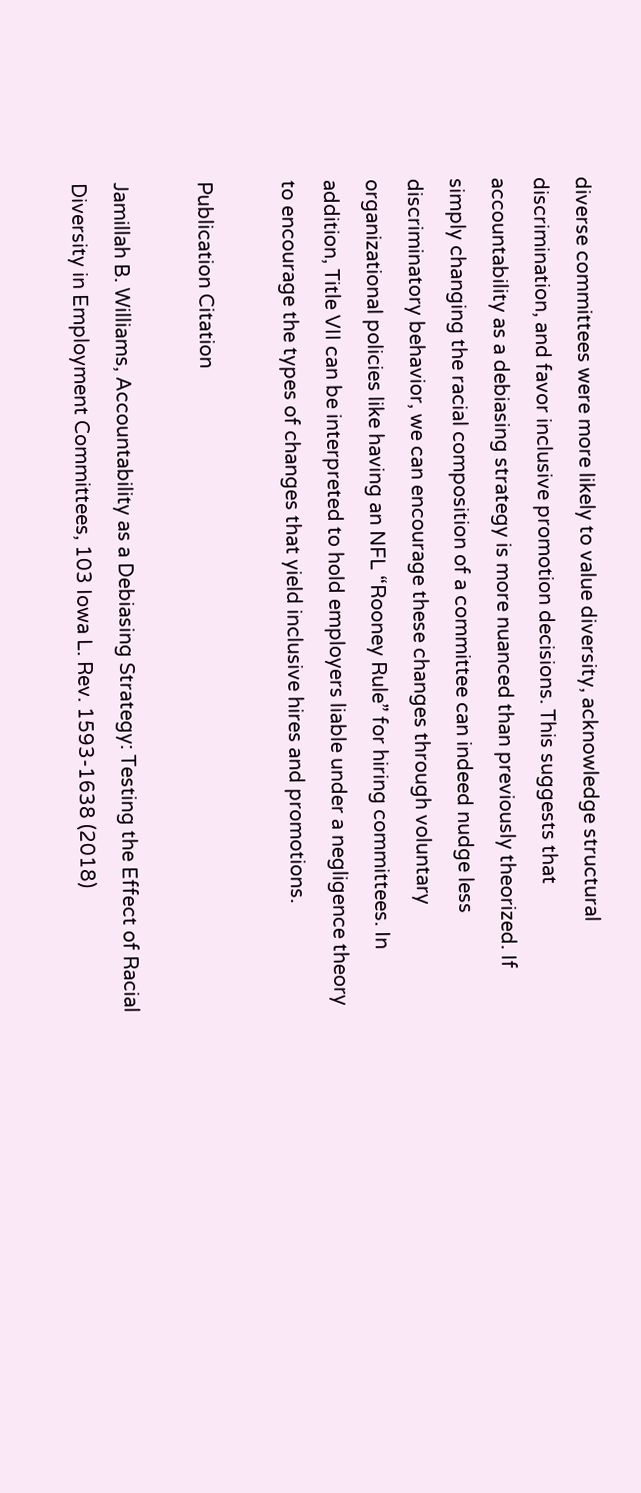diverse committees were more likely to value diversity, acknowledge structural discrimination, and favor inclusive promotion decisions. This suggests that accountability as a debiasing strategy is more nuanced than previously theorized. If simply changing the racial composition of a committee can indeed nudge less discriminatory behavior, we can encourage these changes through voluntary organizational policies like having an NFL “Rooney Rule” for hiring committees. In addition, Title VII can be interpreted to hold employers liable under a negligence theory to encourage the types of changes that yield inclusive hires and promotions.

Publication Citation

Jamillah B. Williams, Accountability as a Debiasing Strategy: Testing the Effect of Racial Diversity in Employment Committees, 103 Iowa L. Rev. 1593-1638 (2018)